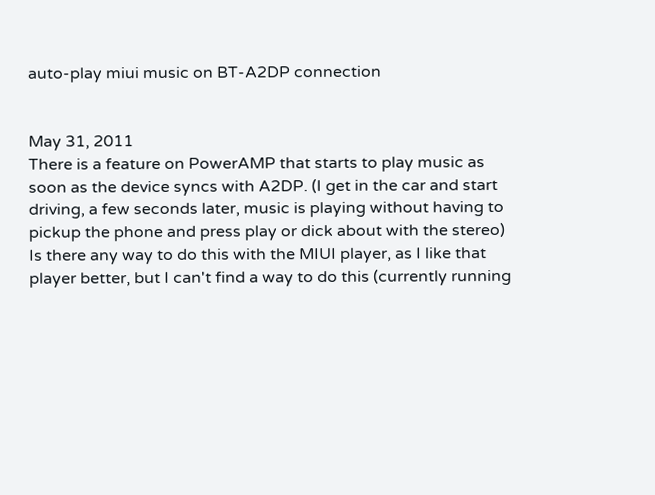auto-play miui music on BT-A2DP connection


May 31, 2011
There is a feature on PowerAMP that starts to play music as soon as the device syncs with A2DP. (I get in the car and start driving, a few seconds later, music is playing without having to pickup the phone and press play or dick about with the stereo) Is there any way to do this with the MIUI player, as I like that player better, but I can't find a way to do this (currently running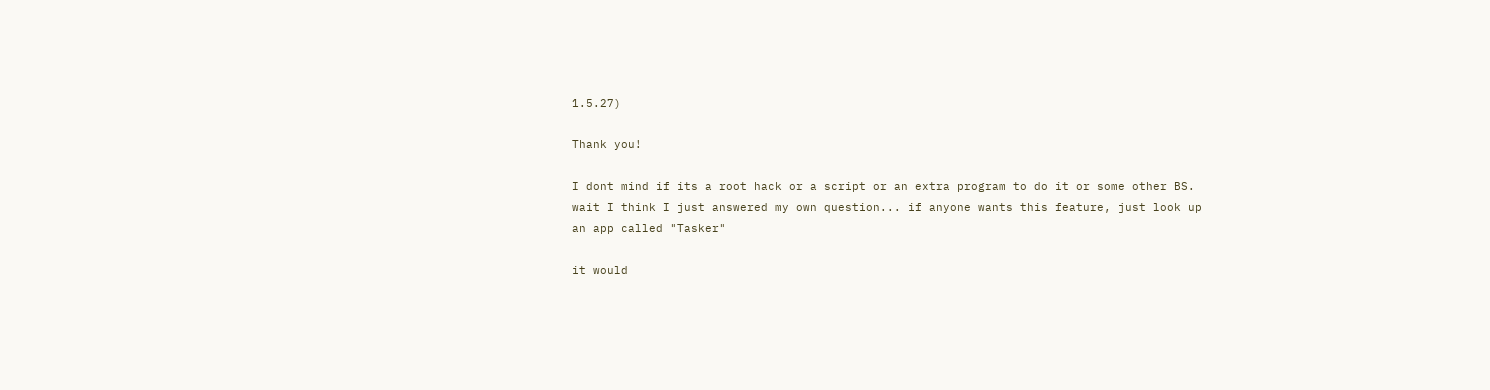1.5.27)

Thank you!

I dont mind if its a root hack or a script or an extra program to do it or some other BS.
wait I think I just answered my own question... if anyone wants this feature, just look up an app called "Tasker"

it would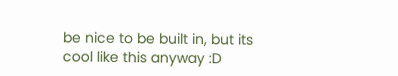be nice to be built in, but its cool like this anyway :D